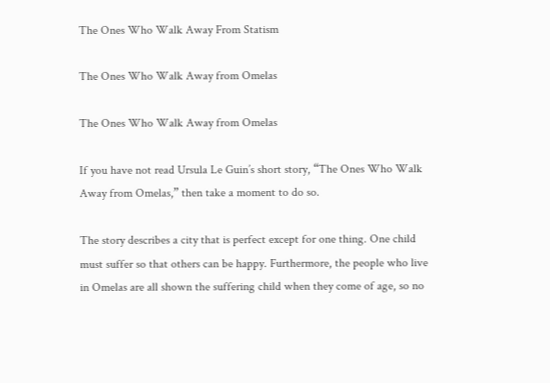The Ones Who Walk Away From Statism

The Ones Who Walk Away from Omelas

The Ones Who Walk Away from Omelas

If you have not read Ursula Le Guin’s short story, “The Ones Who Walk Away from Omelas,” then take a moment to do so.

The story describes a city that is perfect except for one thing. One child must suffer so that others can be happy. Furthermore, the people who live in Omelas are all shown the suffering child when they come of age, so no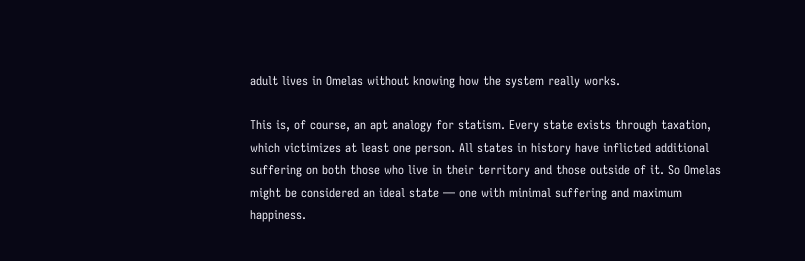adult lives in Omelas without knowing how the system really works.

This is, of course, an apt analogy for statism. Every state exists through taxation, which victimizes at least one person. All states in history have inflicted additional suffering on both those who live in their territory and those outside of it. So Omelas might be considered an ideal state — one with minimal suffering and maximum happiness.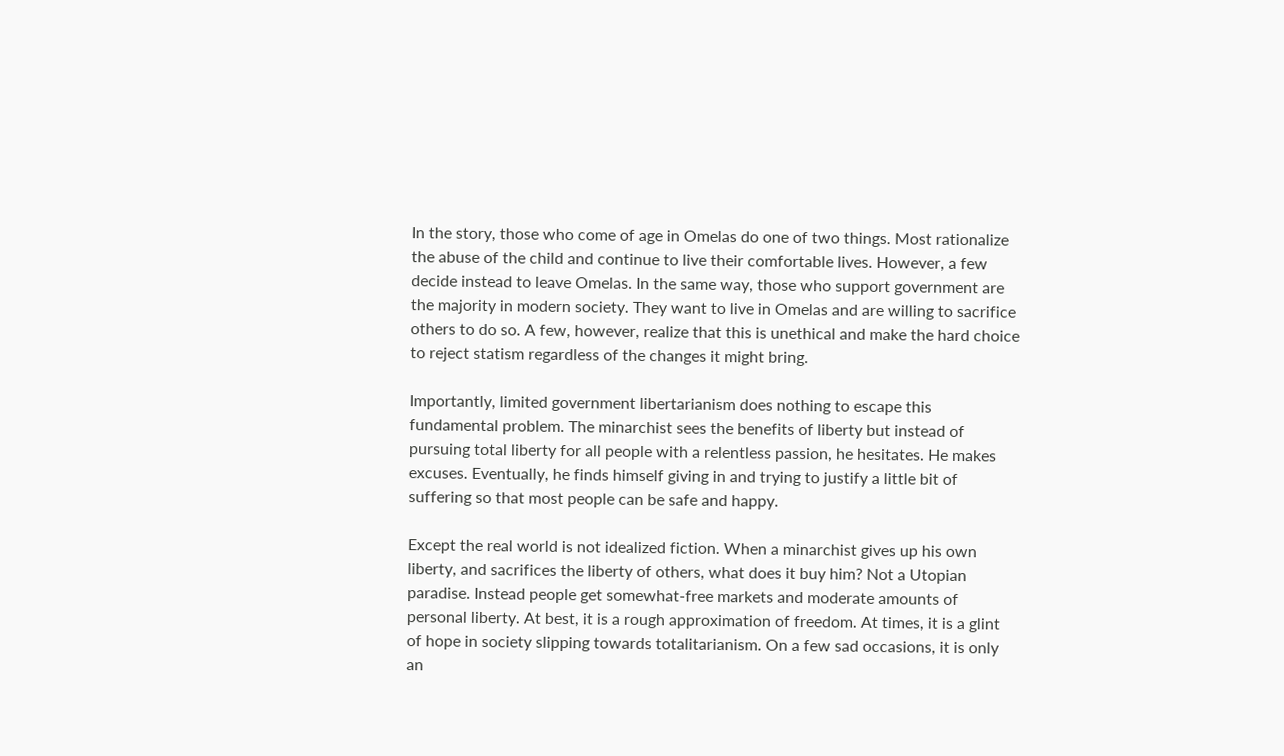In the story, those who come of age in Omelas do one of two things. Most rationalize the abuse of the child and continue to live their comfortable lives. However, a few decide instead to leave Omelas. In the same way, those who support government are the majority in modern society. They want to live in Omelas and are willing to sacrifice others to do so. A few, however, realize that this is unethical and make the hard choice to reject statism regardless of the changes it might bring.

Importantly, limited government libertarianism does nothing to escape this fundamental problem. The minarchist sees the benefits of liberty but instead of pursuing total liberty for all people with a relentless passion, he hesitates. He makes excuses. Eventually, he finds himself giving in and trying to justify a little bit of suffering so that most people can be safe and happy.

Except the real world is not idealized fiction. When a minarchist gives up his own liberty, and sacrifices the liberty of others, what does it buy him? Not a Utopian paradise. Instead people get somewhat-free markets and moderate amounts of personal liberty. At best, it is a rough approximation of freedom. At times, it is a glint of hope in society slipping towards totalitarianism. On a few sad occasions, it is only an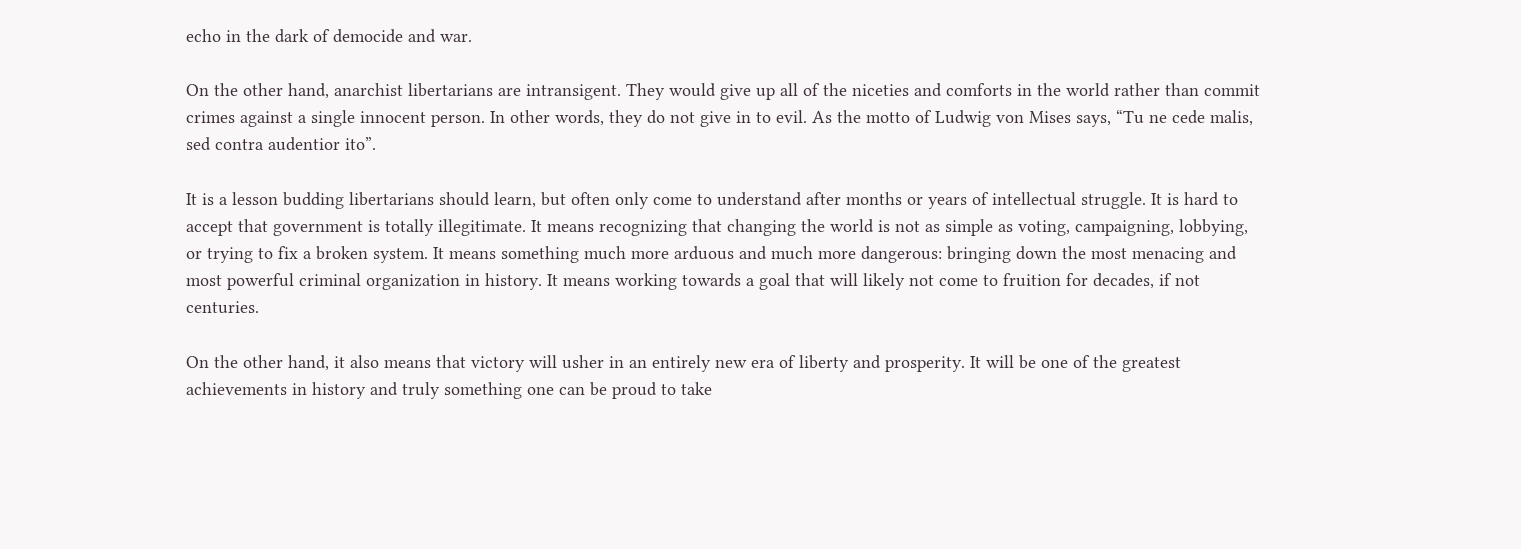echo in the dark of democide and war.

On the other hand, anarchist libertarians are intransigent. They would give up all of the niceties and comforts in the world rather than commit crimes against a single innocent person. In other words, they do not give in to evil. As the motto of Ludwig von Mises says, “Tu ne cede malis, sed contra audentior ito”.

It is a lesson budding libertarians should learn, but often only come to understand after months or years of intellectual struggle. It is hard to accept that government is totally illegitimate. It means recognizing that changing the world is not as simple as voting, campaigning, lobbying, or trying to fix a broken system. It means something much more arduous and much more dangerous: bringing down the most menacing and most powerful criminal organization in history. It means working towards a goal that will likely not come to fruition for decades, if not centuries.

On the other hand, it also means that victory will usher in an entirely new era of liberty and prosperity. It will be one of the greatest achievements in history and truly something one can be proud to take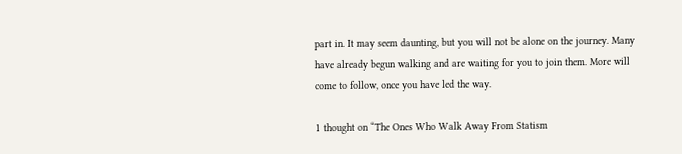part in. It may seem daunting, but you will not be alone on the journey. Many have already begun walking and are waiting for you to join them. More will come to follow, once you have led the way.

1 thought on “The Ones Who Walk Away From Statism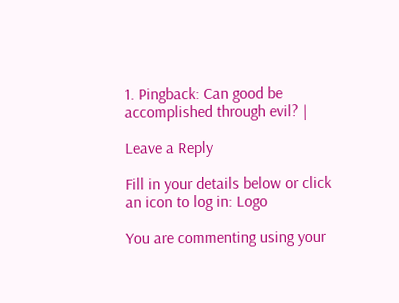1. Pingback: Can good be accomplished through evil? |

Leave a Reply

Fill in your details below or click an icon to log in: Logo

You are commenting using your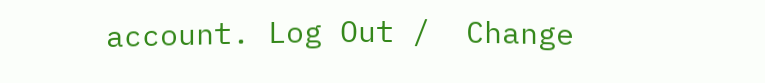account. Log Out /  Change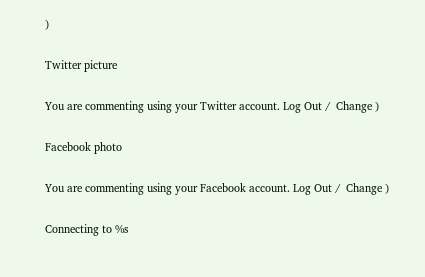)

Twitter picture

You are commenting using your Twitter account. Log Out /  Change )

Facebook photo

You are commenting using your Facebook account. Log Out /  Change )

Connecting to %s